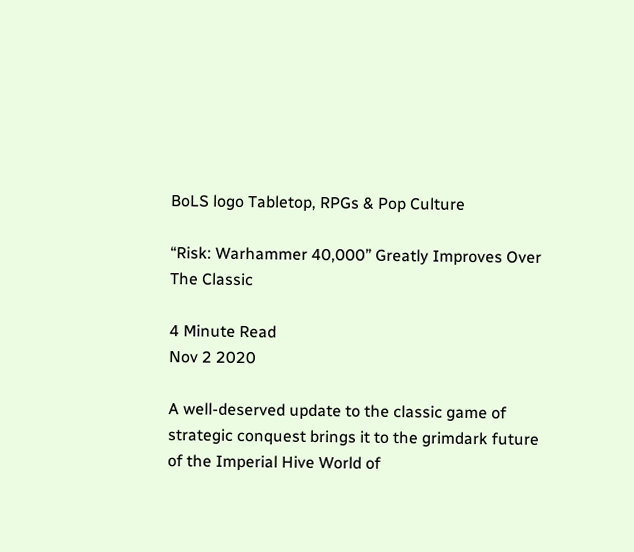BoLS logo Tabletop, RPGs & Pop Culture

“Risk: Warhammer 40,000” Greatly Improves Over The Classic

4 Minute Read
Nov 2 2020

A well-deserved update to the classic game of strategic conquest brings it to the grimdark future of the Imperial Hive World of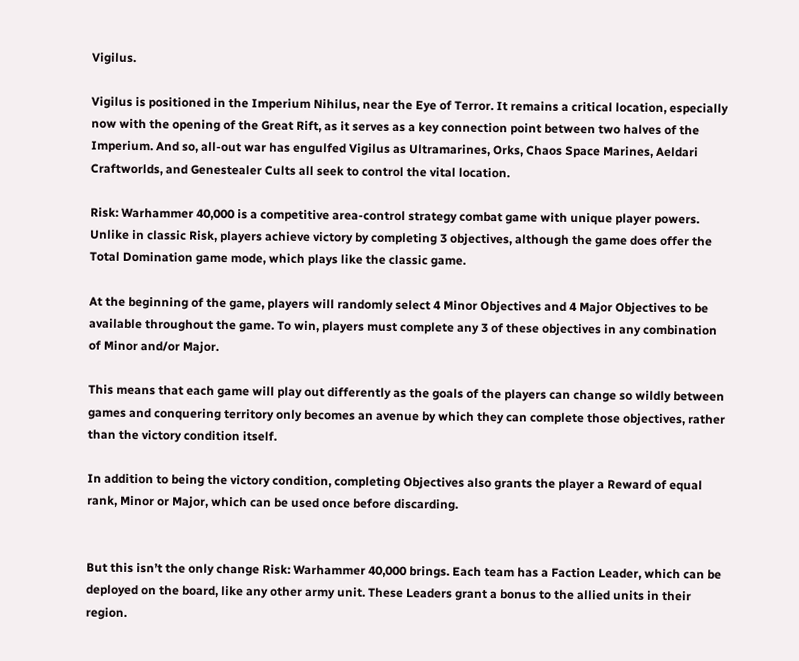Vigilus.

Vigilus is positioned in the Imperium Nihilus, near the Eye of Terror. It remains a critical location, especially now with the opening of the Great Rift, as it serves as a key connection point between two halves of the Imperium. And so, all-out war has engulfed Vigilus as Ultramarines, Orks, Chaos Space Marines, Aeldari Craftworlds, and Genestealer Cults all seek to control the vital location.

Risk: Warhammer 40,000 is a competitive area-control strategy combat game with unique player powers. Unlike in classic Risk, players achieve victory by completing 3 objectives, although the game does offer the Total Domination game mode, which plays like the classic game.

At the beginning of the game, players will randomly select 4 Minor Objectives and 4 Major Objectives to be available throughout the game. To win, players must complete any 3 of these objectives in any combination of Minor and/or Major.

This means that each game will play out differently as the goals of the players can change so wildly between games and conquering territory only becomes an avenue by which they can complete those objectives, rather than the victory condition itself.

In addition to being the victory condition, completing Objectives also grants the player a Reward of equal rank, Minor or Major, which can be used once before discarding.


But this isn’t the only change Risk: Warhammer 40,000 brings. Each team has a Faction Leader, which can be deployed on the board, like any other army unit. These Leaders grant a bonus to the allied units in their region.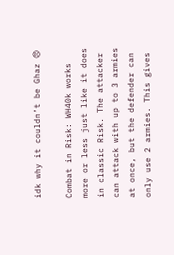idk why it couldn’t be Ghaz 😠

Combat in Risk: WH40k works more or less just like it does in classic Risk. The attacker can attack with up to 3 armies at once, but the defender can only use 2 armies. This gives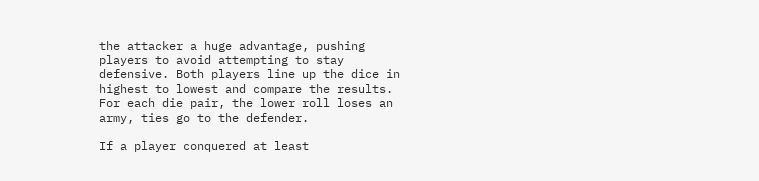the attacker a huge advantage, pushing players to avoid attempting to stay defensive. Both players line up the dice in highest to lowest and compare the results. For each die pair, the lower roll loses an army, ties go to the defender.

If a player conquered at least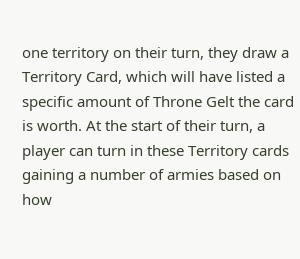one territory on their turn, they draw a Territory Card, which will have listed a specific amount of Throne Gelt the card is worth. At the start of their turn, a player can turn in these Territory cards gaining a number of armies based on how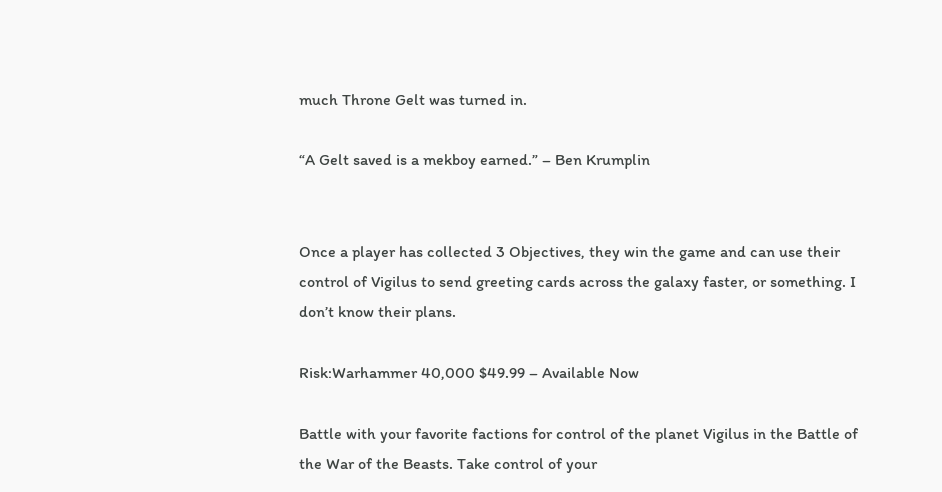much Throne Gelt was turned in.

“A Gelt saved is a mekboy earned.” – Ben Krumplin


Once a player has collected 3 Objectives, they win the game and can use their control of Vigilus to send greeting cards across the galaxy faster, or something. I don’t know their plans.

Risk:Warhammer 40,000 $49.99 – Available Now

Battle with your favorite factions for control of the planet Vigilus in the Battle of the War of the Beasts. Take control of your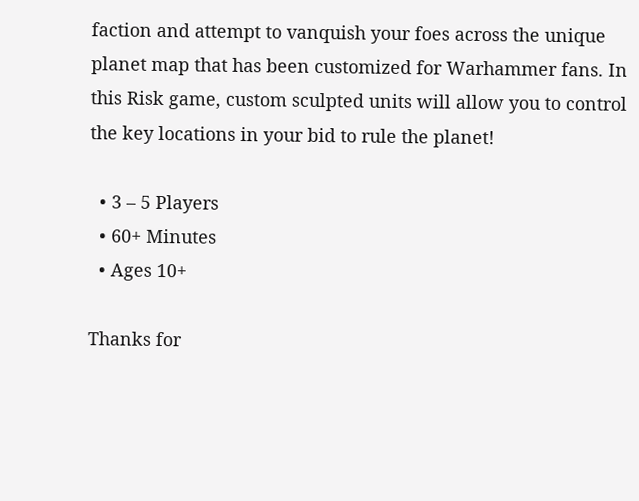faction and attempt to vanquish your foes across the unique planet map that has been customized for Warhammer fans. In this Risk game, custom sculpted units will allow you to control the key locations in your bid to rule the planet!

  • 3 – 5 Players
  • 60+ Minutes
  • Ages 10+

Thanks for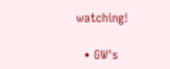watching!

  • GW's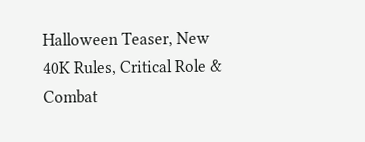Halloween Teaser, New 40K Rules, Critical Role & Combat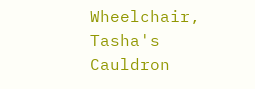Wheelchair, Tasha's Cauldron